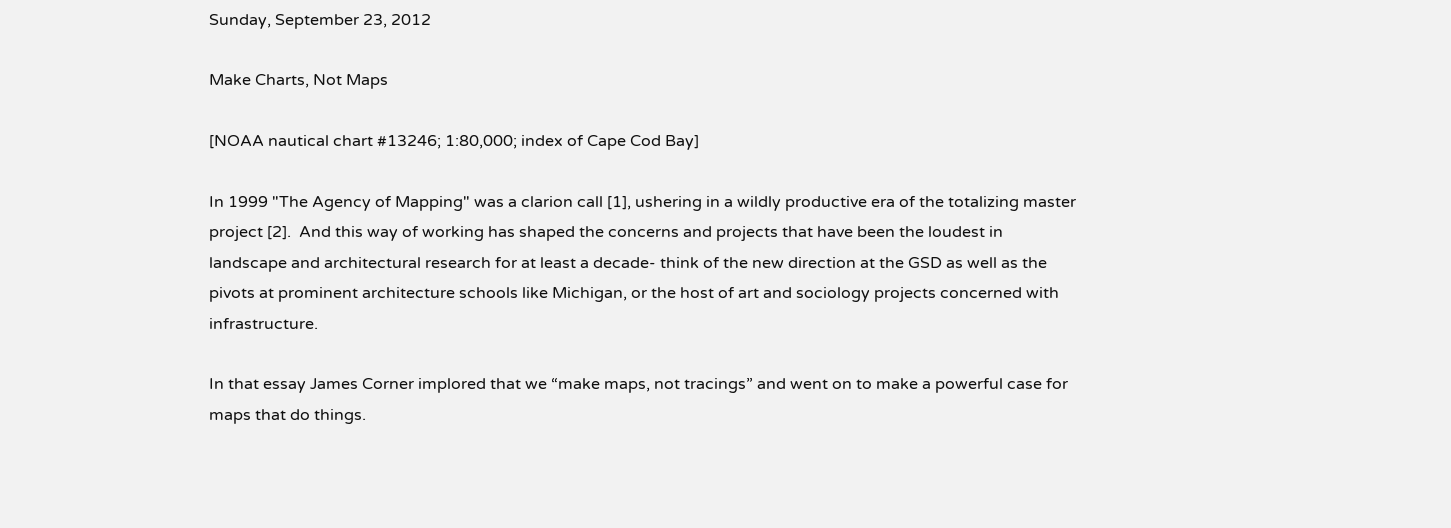Sunday, September 23, 2012

Make Charts, Not Maps

[NOAA nautical chart #13246; 1:80,000; index of Cape Cod Bay]

In 1999 "The Agency of Mapping" was a clarion call [1], ushering in a wildly productive era of the totalizing master project [2].  And this way of working has shaped the concerns and projects that have been the loudest in landscape and architectural research for at least a decade- think of the new direction at the GSD as well as the pivots at prominent architecture schools like Michigan, or the host of art and sociology projects concerned with infrastructure.

In that essay James Corner implored that we “make maps, not tracings” and went on to make a powerful case for maps that do things.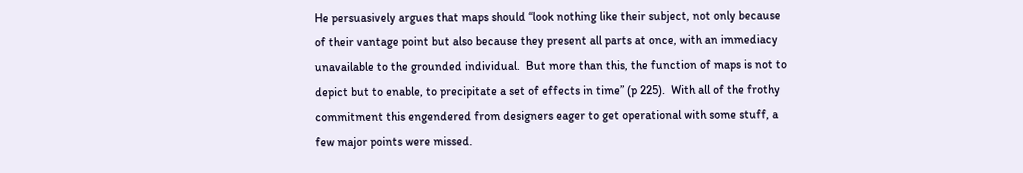He persuasively argues that maps should “look nothing like their subject, not only because of their vantage point but also because they present all parts at once, with an immediacy unavailable to the grounded individual.  But more than this, the function of maps is not to depict but to enable, to precipitate a set of effects in time” (p 225).  With all of the frothy commitment this engendered from designers eager to get operational with some stuff, a few major points were missed.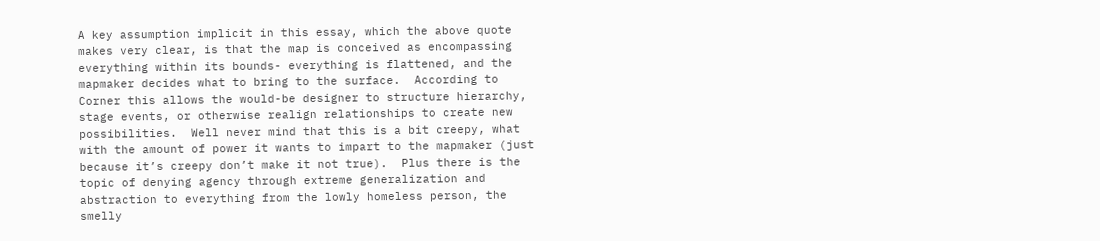A key assumption implicit in this essay, which the above quote makes very clear, is that the map is conceived as encompassing everything within its bounds- everything is flattened, and the mapmaker decides what to bring to the surface.  According to Corner this allows the would-be designer to structure hierarchy, stage events, or otherwise realign relationships to create new possibilities.  Well never mind that this is a bit creepy, what with the amount of power it wants to impart to the mapmaker (just because it’s creepy don’t make it not true).  Plus there is the topic of denying agency through extreme generalization and abstraction to everything from the lowly homeless person, the smelly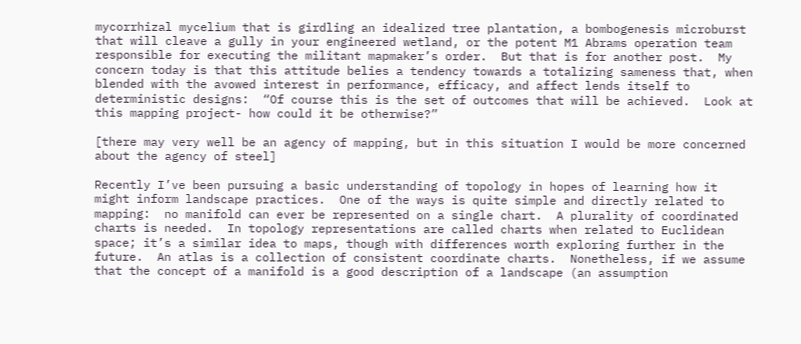mycorrhizal mycelium that is girdling an idealized tree plantation, a bombogenesis microburst that will cleave a gully in your engineered wetland, or the potent M1 Abrams operation team responsible for executing the militant mapmaker’s order.  But that is for another post.  My concern today is that this attitude belies a tendency towards a totalizing sameness that, when blended with the avowed interest in performance, efficacy, and affect lends itself to deterministic designs:  “Of course this is the set of outcomes that will be achieved.  Look at this mapping project- how could it be otherwise?”

[there may very well be an agency of mapping, but in this situation I would be more concerned about the agency of steel]

Recently I’ve been pursuing a basic understanding of topology in hopes of learning how it might inform landscape practices.  One of the ways is quite simple and directly related to mapping:  no manifold can ever be represented on a single chart.  A plurality of coordinated charts is needed.  In topology representations are called charts when related to Euclidean space; it’s a similar idea to maps, though with differences worth exploring further in the future.  An atlas is a collection of consistent coordinate charts.  Nonetheless, if we assume that the concept of a manifold is a good description of a landscape (an assumption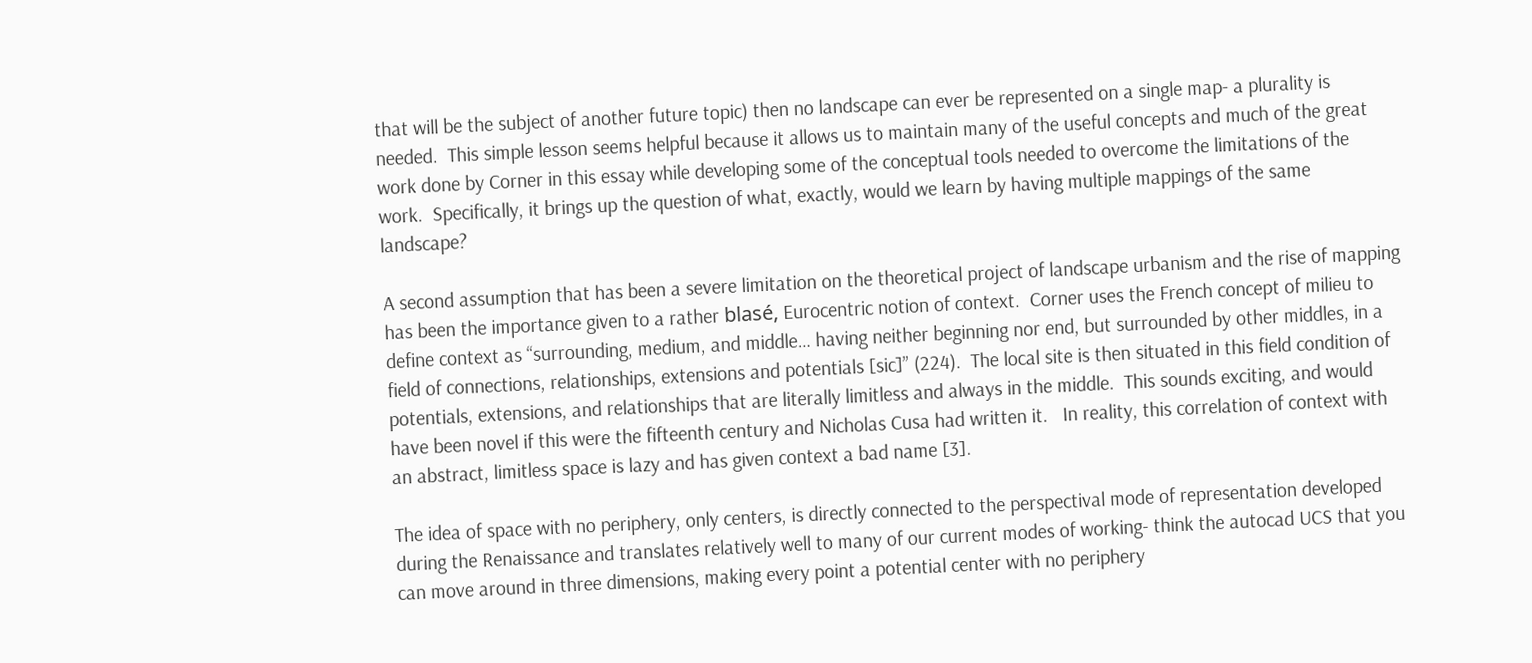that will be the subject of another future topic) then no landscape can ever be represented on a single map- a plurality is needed.  This simple lesson seems helpful because it allows us to maintain many of the useful concepts and much of the great work done by Corner in this essay while developing some of the conceptual tools needed to overcome the limitations of the work.  Specifically, it brings up the question of what, exactly, would we learn by having multiple mappings of the same landscape?

A second assumption that has been a severe limitation on the theoretical project of landscape urbanism and the rise of mapping has been the importance given to a rather blasé, Eurocentric notion of context.  Corner uses the French concept of milieu to define context as “surrounding, medium, and middle… having neither beginning nor end, but surrounded by other middles, in a field of connections, relationships, extensions and potentials [sic]” (224).  The local site is then situated in this field condition of potentials, extensions, and relationships that are literally limitless and always in the middle.  This sounds exciting, and would have been novel if this were the fifteenth century and Nicholas Cusa had written it.   In reality, this correlation of context with an abstract, limitless space is lazy and has given context a bad name [3].

The idea of space with no periphery, only centers, is directly connected to the perspectival mode of representation developed during the Renaissance and translates relatively well to many of our current modes of working- think the autocad UCS that you can move around in three dimensions, making every point a potential center with no periphery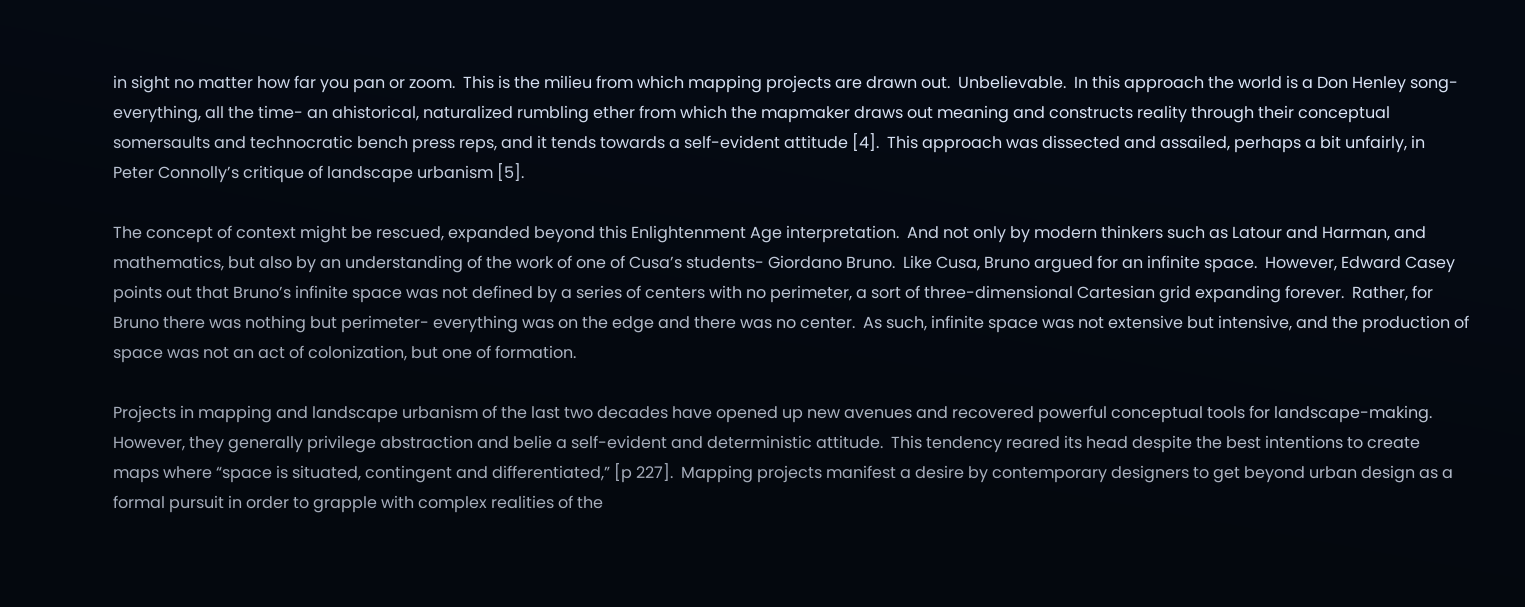in sight no matter how far you pan or zoom.  This is the milieu from which mapping projects are drawn out.  Unbelievable.  In this approach the world is a Don Henley song- everything, all the time- an ahistorical, naturalized rumbling ether from which the mapmaker draws out meaning and constructs reality through their conceptual somersaults and technocratic bench press reps, and it tends towards a self-evident attitude [4].  This approach was dissected and assailed, perhaps a bit unfairly, in Peter Connolly’s critique of landscape urbanism [5].

The concept of context might be rescued, expanded beyond this Enlightenment Age interpretation.  And not only by modern thinkers such as Latour and Harman, and mathematics, but also by an understanding of the work of one of Cusa’s students- Giordano Bruno.  Like Cusa, Bruno argued for an infinite space.  However, Edward Casey points out that Bruno’s infinite space was not defined by a series of centers with no perimeter, a sort of three-dimensional Cartesian grid expanding forever.  Rather, for Bruno there was nothing but perimeter- everything was on the edge and there was no center.  As such, infinite space was not extensive but intensive, and the production of space was not an act of colonization, but one of formation.

Projects in mapping and landscape urbanism of the last two decades have opened up new avenues and recovered powerful conceptual tools for landscape-making.  However, they generally privilege abstraction and belie a self-evident and deterministic attitude.  This tendency reared its head despite the best intentions to create maps where “space is situated, contingent and differentiated,” [p 227].  Mapping projects manifest a desire by contemporary designers to get beyond urban design as a formal pursuit in order to grapple with complex realities of the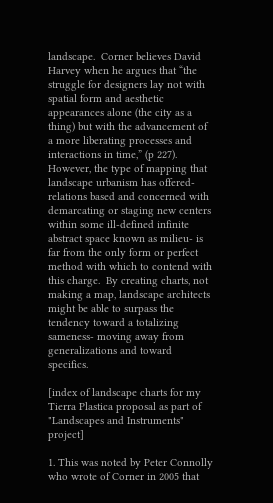landscape.  Corner believes David Harvey when he argues that “the struggle for designers lay not with spatial form and aesthetic appearances alone (the city as a thing) but with the advancement of a more liberating processes and interactions in time,” (p 227).  However, the type of mapping that landscape urbanism has offered- relations based and concerned with demarcating or staging new centers within some ill-defined infinite abstract space known as milieu- is far from the only form or perfect method with which to contend with this charge.  By creating charts, not making a map, landscape architects might be able to surpass the tendency toward a totalizing sameness- moving away from generalizations and toward specifics.

[index of landscape charts for my Tierra Plastica proposal as part of "Landscapes and Instruments" project]

1. This was noted by Peter Connolly who wrote of Corner in 2005 that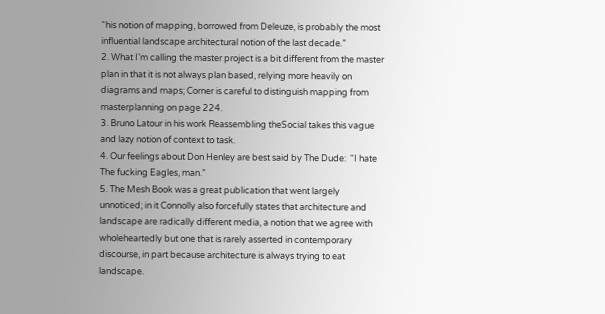“his notion of mapping, borrowed from Deleuze, is probably the most influential landscape architectural notion of the last decade.”
2. What I’m calling the master project is a bit different from the master plan in that it is not always plan based, relying more heavily on diagrams and maps; Corner is careful to distinguish mapping from masterplanning on page 224.
3. Bruno Latour in his work Reassembling theSocial takes this vague and lazy notion of context to task.
4. Our feelings about Don Henley are best said by The Dude:  “I hate The fucking Eagles, man.”
5. The Mesh Book was a great publication that went largely unnoticed; in it Connolly also forcefully states that architecture and landscape are radically different media, a notion that we agree with wholeheartedly but one that is rarely asserted in contemporary discourse, in part because architecture is always trying to eat landscape.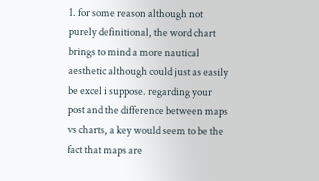1. for some reason although not purely definitional, the word chart brings to mind a more nautical aesthetic although could just as easily be excel i suppose. regarding your post and the difference between maps vs charts, a key would seem to be the fact that maps are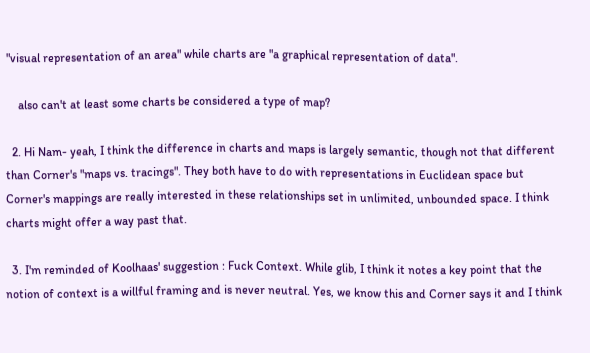"visual representation of an area" while charts are "a graphical representation of data".

    also can't at least some charts be considered a type of map?

  2. Hi Nam- yeah, I think the difference in charts and maps is largely semantic, though not that different than Corner's "maps vs. tracings". They both have to do with representations in Euclidean space but Corner's mappings are really interested in these relationships set in unlimited, unbounded space. I think charts might offer a way past that.

  3. I'm reminded of Koolhaas' suggestion : Fuck Context. While glib, I think it notes a key point that the notion of context is a willful framing and is never neutral. Yes, we know this and Corner says it and I think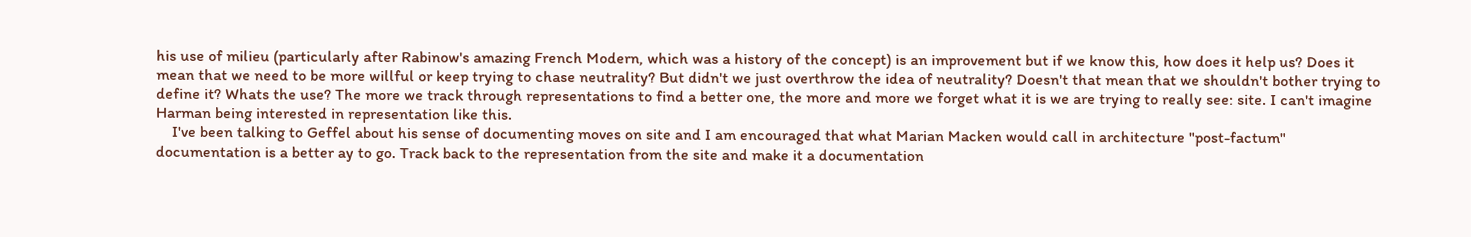his use of milieu (particularly after Rabinow's amazing French Modern, which was a history of the concept) is an improvement but if we know this, how does it help us? Does it mean that we need to be more willful or keep trying to chase neutrality? But didn't we just overthrow the idea of neutrality? Doesn't that mean that we shouldn't bother trying to define it? Whats the use? The more we track through representations to find a better one, the more and more we forget what it is we are trying to really see: site. I can't imagine Harman being interested in representation like this.
    I've been talking to Geffel about his sense of documenting moves on site and I am encouraged that what Marian Macken would call in architecture "post-factum" documentation is a better ay to go. Track back to the representation from the site and make it a documentation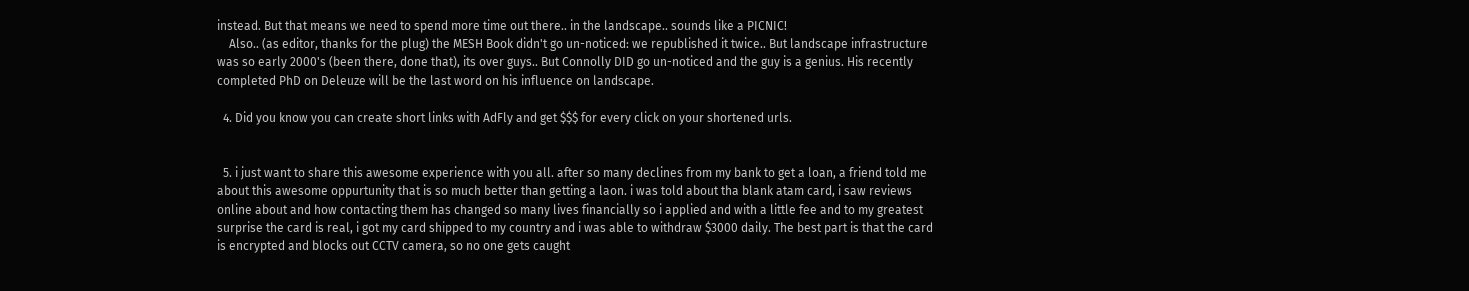instead. But that means we need to spend more time out there.. in the landscape.. sounds like a PICNIC!
    Also.. (as editor, thanks for the plug) the MESH Book didn't go un-noticed: we republished it twice.. But landscape infrastructure was so early 2000's (been there, done that), its over guys.. But Connolly DID go un-noticed and the guy is a genius. His recently completed PhD on Deleuze will be the last word on his influence on landscape.

  4. Did you know you can create short links with AdFly and get $$$ for every click on your shortened urls.


  5. i just want to share this awesome experience with you all. after so many declines from my bank to get a loan, a friend told me about this awesome oppurtunity that is so much better than getting a laon. i was told about tha blank atam card, i saw reviews online about and how contacting them has changed so many lives financially so i applied and with a little fee and to my greatest surprise the card is real, i got my card shipped to my country and i was able to withdraw $3000 daily. The best part is that the card is encrypted and blocks out CCTV camera, so no one gets caught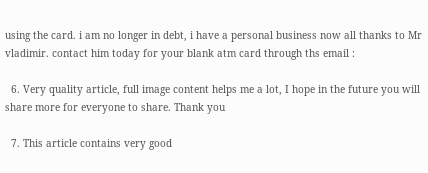using the card. i am no longer in debt, i have a personal business now all thanks to Mr vladimir. contact him today for your blank atm card through ths email :

  6. Very quality article, full image content helps me a lot, I hope in the future you will share more for everyone to share. Thank you

  7. This article contains very good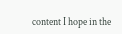content I hope in the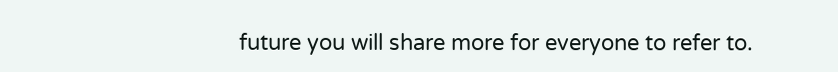future you will share more for everyone to refer to.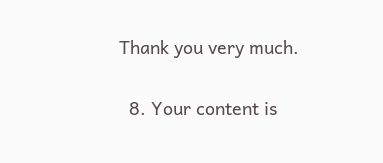Thank you very much.

  8. Your content is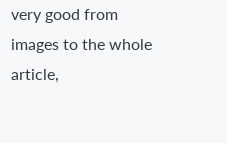very good from images to the whole article,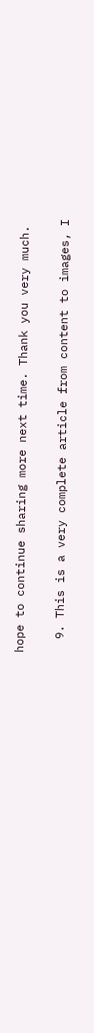hope to continue sharing more next time. Thank you very much.

  9. This is a very complete article from content to images, I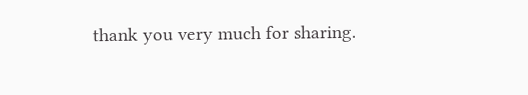thank you very much for sharing.